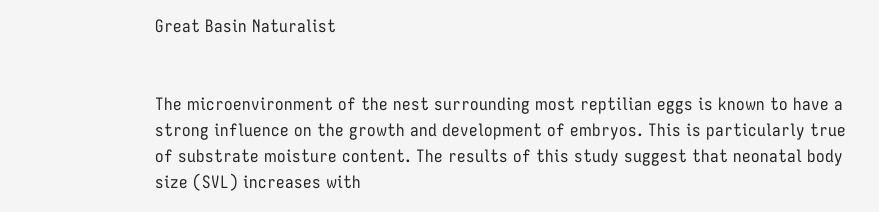Great Basin Naturalist


The microenvironment of the nest surrounding most reptilian eggs is known to have a strong influence on the growth and development of embryos. This is particularly true of substrate moisture content. The results of this study suggest that neonatal body size (SVL) increases with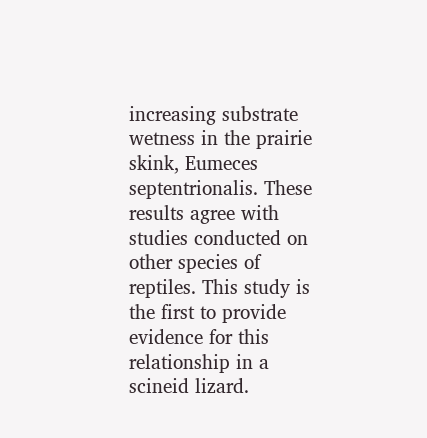increasing substrate wetness in the prairie skink, Eumeces septentrionalis. These results agree with studies conducted on other species of reptiles. This study is the first to provide evidence for this relationship in a scineid lizard.